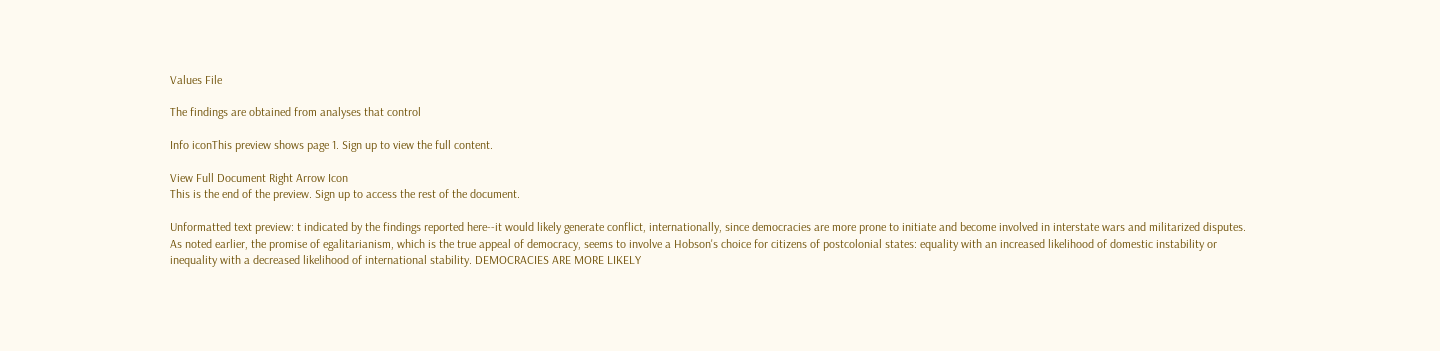Values File

The findings are obtained from analyses that control

Info iconThis preview shows page 1. Sign up to view the full content.

View Full Document Right Arrow Icon
This is the end of the preview. Sign up to access the rest of the document.

Unformatted text preview: t indicated by the findings reported here--it would likely generate conflict, internationally, since democracies are more prone to initiate and become involved in interstate wars and militarized disputes. As noted earlier, the promise of egalitarianism, which is the true appeal of democracy, seems to involve a Hobson's choice for citizens of postcolonial states: equality with an increased likelihood of domestic instability or inequality with a decreased likelihood of international stability. DEMOCRACIES ARE MORE LIKELY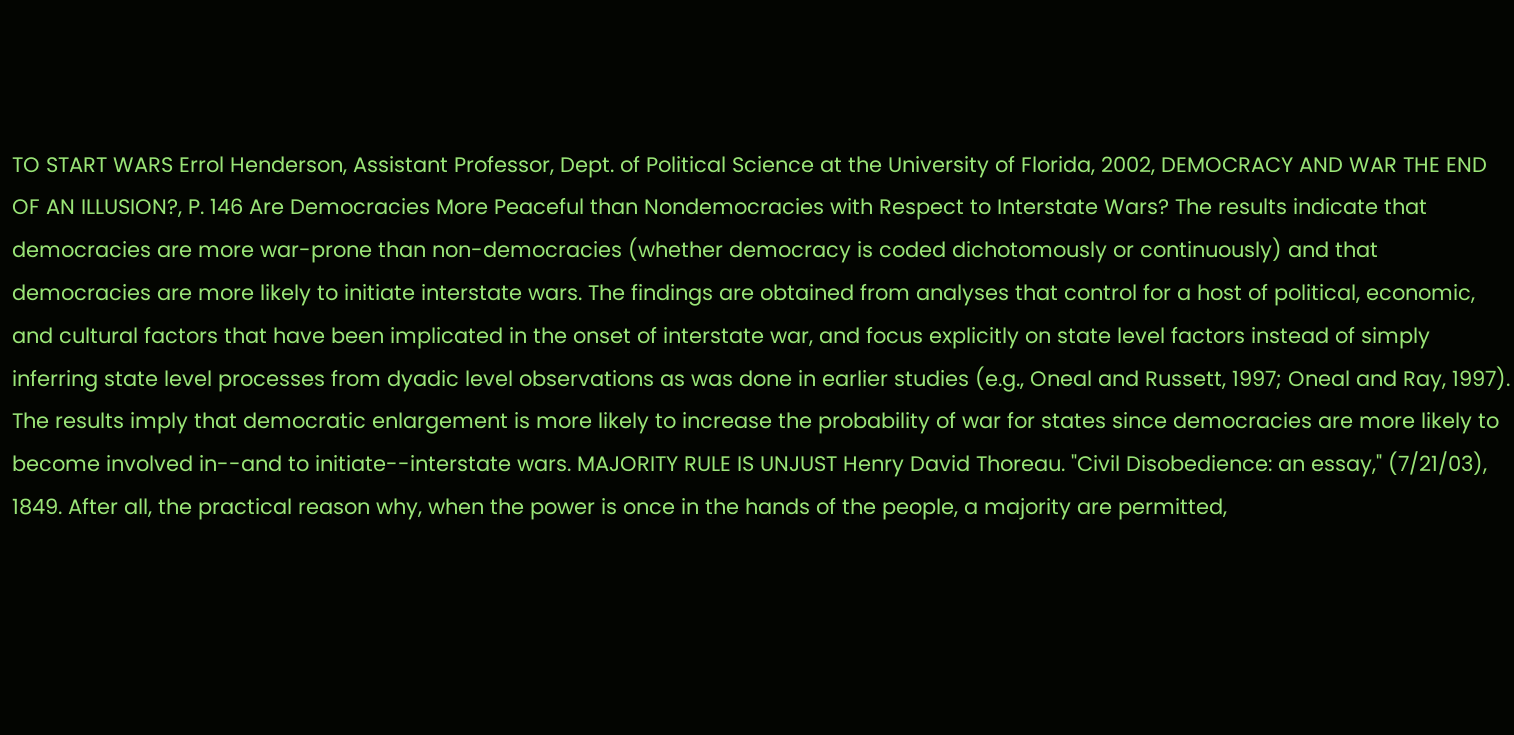TO START WARS Errol Henderson, Assistant Professor, Dept. of Political Science at the University of Florida, 2002, DEMOCRACY AND WAR THE END OF AN ILLUSION?, P. 146 Are Democracies More Peaceful than Nondemocracies with Respect to Interstate Wars? The results indicate that democracies are more war-prone than non-democracies (whether democracy is coded dichotomously or continuously) and that democracies are more likely to initiate interstate wars. The findings are obtained from analyses that control for a host of political, economic, and cultural factors that have been implicated in the onset of interstate war, and focus explicitly on state level factors instead of simply inferring state level processes from dyadic level observations as was done in earlier studies (e.g., Oneal and Russett, 1997; Oneal and Ray, 1997). The results imply that democratic enlargement is more likely to increase the probability of war for states since democracies are more likely to become involved in--and to initiate--interstate wars. MAJORITY RULE IS UNJUST Henry David Thoreau. "Civil Disobedience: an essay," (7/21/03), 1849. After all, the practical reason why, when the power is once in the hands of the people, a majority are permitted,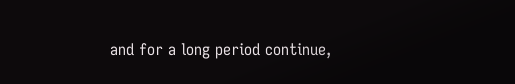and for a long period continue,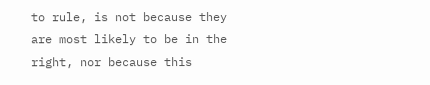to rule, is not because they are most likely to be in the right, nor because this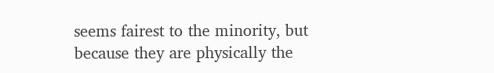seems fairest to the minority, but because they are physically the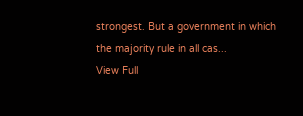strongest. But a government in which the majority rule in all cas...
View Full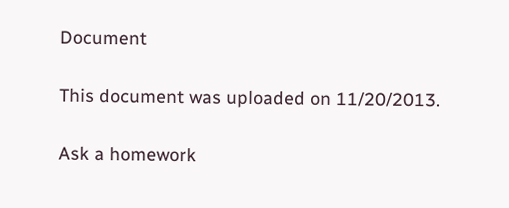Document

This document was uploaded on 11/20/2013.

Ask a homework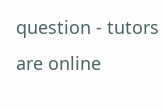question - tutors are online